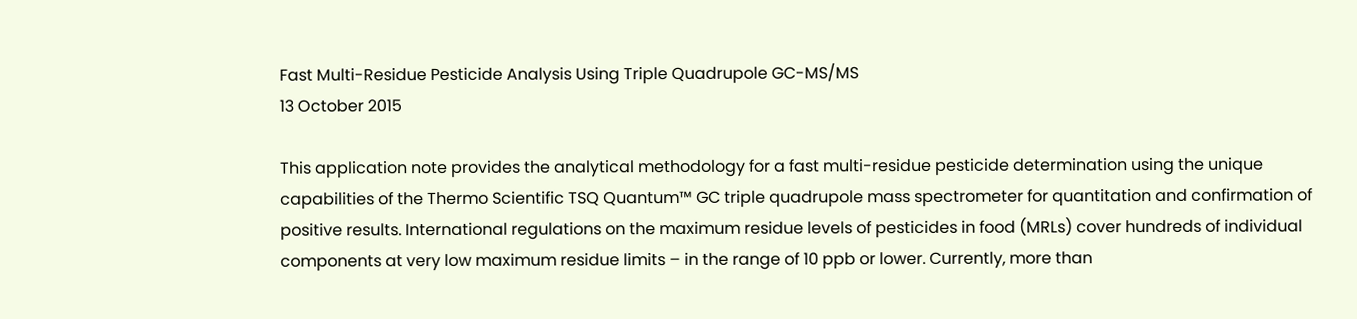Fast Multi-Residue Pesticide Analysis Using Triple Quadrupole GC-MS/MS
13 October 2015

This application note provides the analytical methodology for a fast multi-residue pesticide determination using the unique capabilities of the Thermo Scientific TSQ Quantum™ GC triple quadrupole mass spectrometer for quantitation and confirmation of positive results. International regulations on the maximum residue levels of pesticides in food (MRLs) cover hundreds of individual components at very low maximum residue limits – in the range of 10 ppb or lower. Currently, more than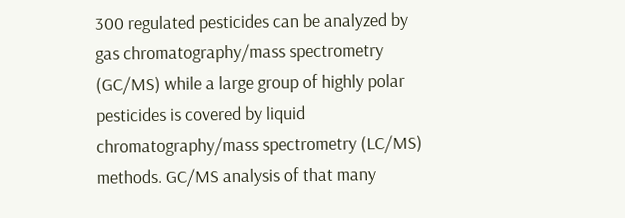300 regulated pesticides can be analyzed by gas chromatography/mass spectrometry (GC/MS) while a large group of highly polar pesticides is covered by liquid chromatography/mass spectrometry (LC/MS) methods. GC/MS analysis of that many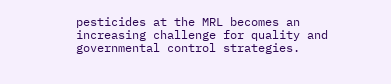pesticides at the MRL becomes an increasing challenge for quality and governmental control strategies.